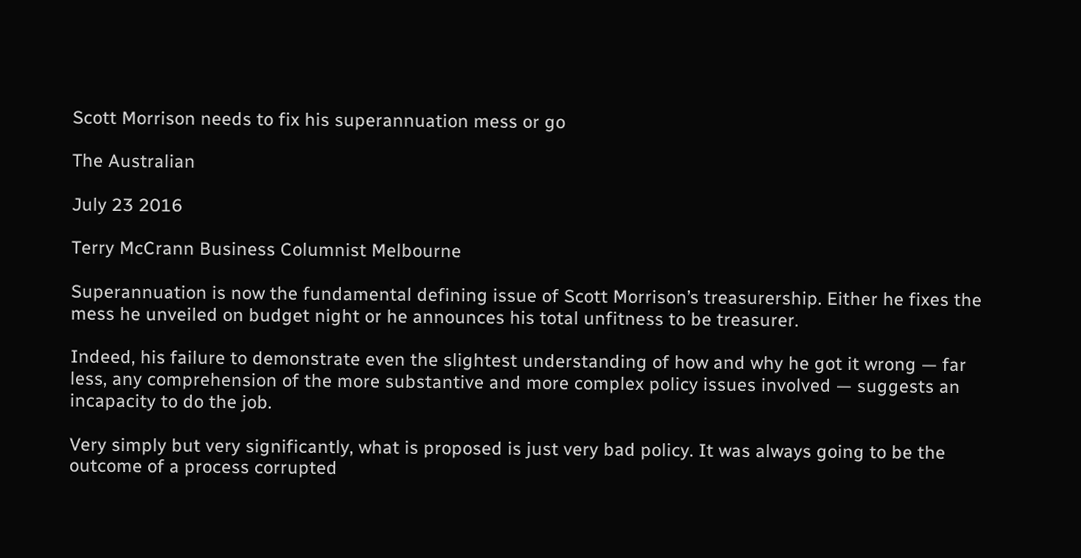Scott Morrison needs to fix his superannuation mess or go

The Australian

July 23 2016

Terry McCrann Business Columnist Melbourne

Superannuation is now the fundamental defining issue of Scott Morrison’s treasurership. Either he fixes the mess he unveiled on budget night or he announces his total unfitness to be treasurer.

Indeed, his failure to demonstrate even the slightest understanding of how and why he got it wrong — far less, any comprehension of the more substantive and more complex policy issues involved — suggests an incapacity to do the job.

Very simply but very significantly, what is proposed is just very bad policy. It was always going to be the outcome of a process corrupted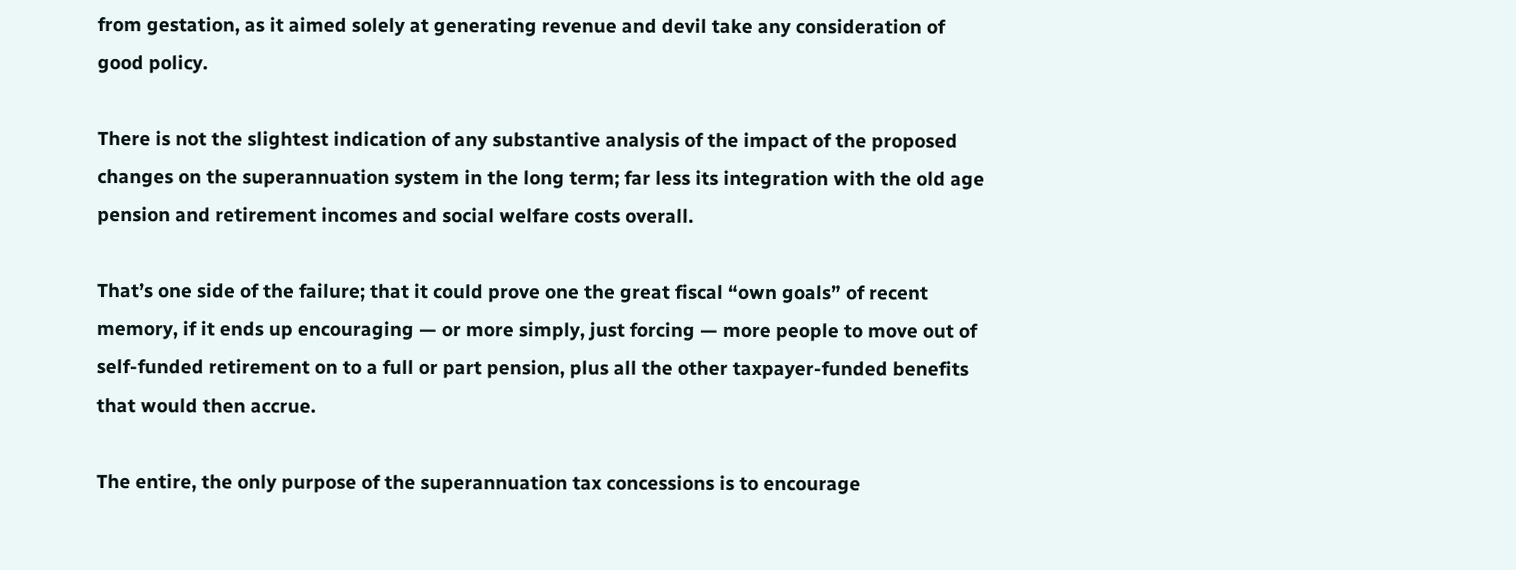from gestation, as it aimed solely at generating revenue and devil take any consideration of good policy.

There is not the slightest indication of any substantive analysis of the impact of the proposed changes on the superannuation system in the long term; far less its integration with the old age pension and retirement incomes and social welfare costs overall.

That’s one side of the failure; that it could prove one the great fiscal “own goals” of recent memory, if it ends up encouraging — or more simply, just forcing — more people to move out of self-funded retirement on to a full or part pension, plus all the other taxpayer-funded benefits that would then accrue.

The entire, the only purpose of the superannuation tax concessions is to encourage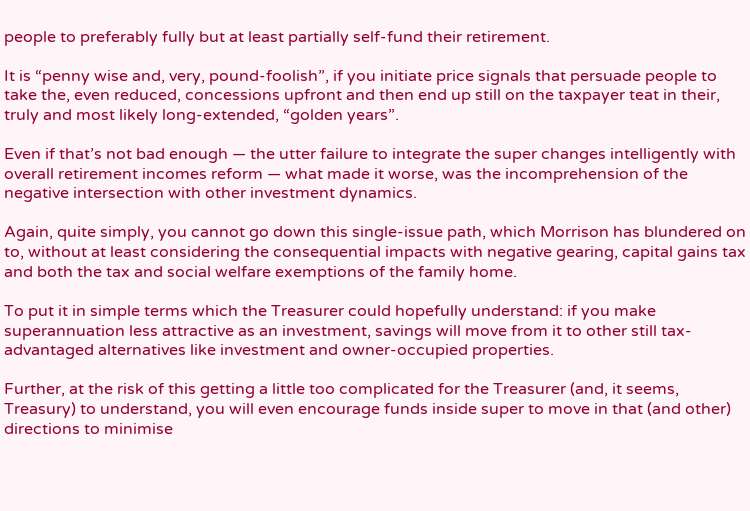people to preferably fully but at least partially self-fund their retirement.

It is “penny wise and, very, pound-foolish”, if you initiate price signals that persuade people to take the, even reduced, concessions upfront and then end up still on the taxpayer teat in their, truly and most likely long-extended, “golden years”.

Even if that’s not bad enough — the utter failure to integrate the super changes intelligently with overall retirement incomes reform — what made it worse, was the incomprehension of the negative intersection with other investment dynamics.

Again, quite simply, you cannot go down this single-issue path, which Morrison has blundered on to, without at least considering the consequential impacts with negative gearing, capital gains tax and both the tax and social welfare exemptions of the family home.

To put it in simple terms which the Treasurer could hopefully understand: if you make superannuation less attractive as an investment, savings will move from it to other still tax-advantaged alternatives like investment and owner-occupied properties.

Further, at the risk of this getting a little too complicated for the Treasurer (and, it seems, Treasury) to understand, you will even encourage funds inside super to move in that (and other) directions to minimise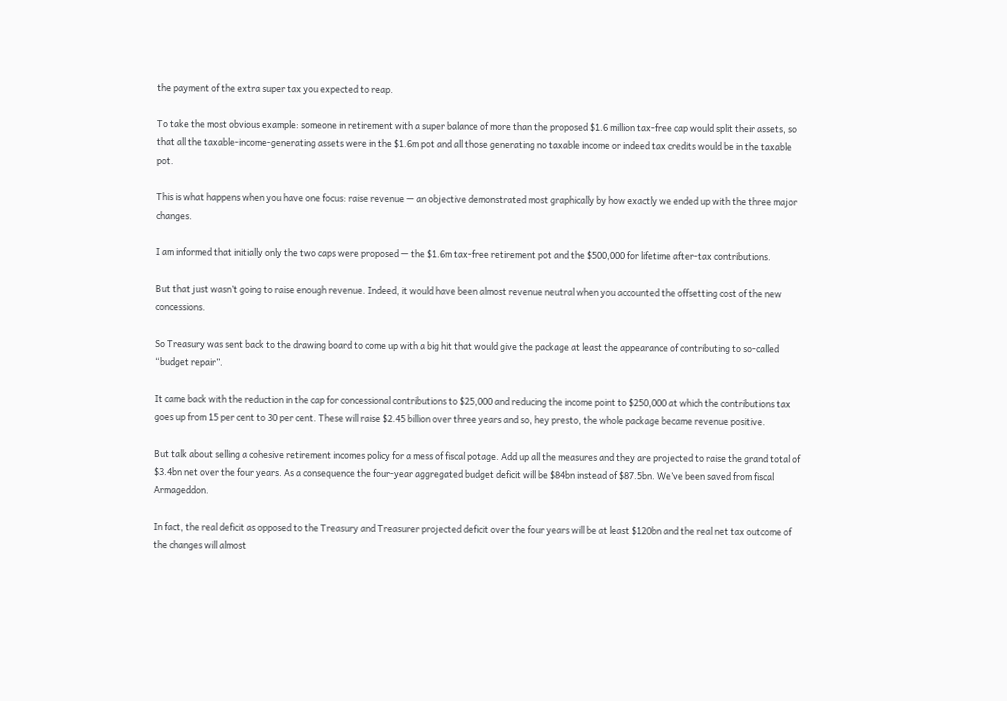the payment of the extra super tax you expected to reap.

To take the most obvious example: someone in retirement with a super balance of more than the proposed $1.6 million tax-free cap would split their assets, so that all the taxable-income-generating assets were in the $1.6m pot and all those generating no taxable income or indeed tax credits would be in the taxable pot.

This is what happens when you have one focus: raise revenue — an objective demonstrated most graphically by how exactly we ended up with the three major changes.

I am informed that initially only the two caps were proposed — the $1.6m tax-free retirement pot and the $500,000 for lifetime after-tax contributions.

But that just wasn’t going to raise enough revenue. Indeed, it would have been almost revenue neutral when you accounted the offsetting cost of the new concessions.

So Treasury was sent back to the drawing board to come up with a big hit that would give the package at least the appearance of contributing to so-called “budget repair”.

It came back with the reduction in the cap for concessional contributions to $25,000 and reducing the income point to $250,000 at which the contributions tax goes up from 15 per cent to 30 per cent. These will raise $2.45 billion over three years and so, hey presto, the whole package became revenue positive.

But talk about selling a cohesive retirement incomes policy for a mess of fiscal potage. Add up all the measures and they are projected to raise the grand total of $3.4bn net over the four years. As a consequence the four-year aggregated budget deficit will be $84bn instead of $87.5bn. We’ve been saved from fiscal Armageddon.

In fact, the real deficit as opposed to the Treasury and Treasurer projected deficit over the four years will be at least $120bn and the real net tax outcome of the changes will almost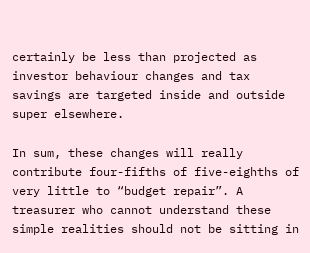certainly be less than projected as investor behaviour changes and tax savings are targeted inside and outside super elsewhere.

In sum, these changes will really contribute four-fifths of five-eighths of very little to “budget repair”. A treasurer who cannot understand these simple realities should not be sitting in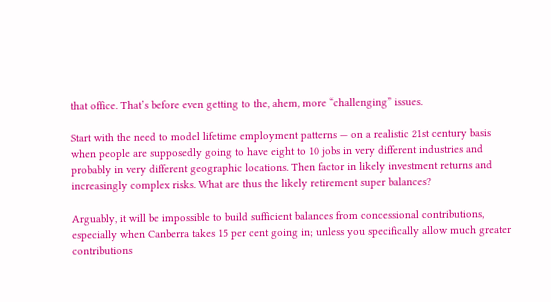that office. That’s before even getting to the, ahem, more “challenging” issues.

Start with the need to model lifetime employment patterns — on a realistic 21st century basis when people are supposedly going to have eight to 10 jobs in very different industries and probably in very different geographic locations. Then factor in likely investment returns and increasingly complex risks. What are thus the likely retirement super balances?

Arguably, it will be impossible to build sufficient balances from concessional contributions, especially when Canberra takes 15 per cent going in; unless you specifically allow much greater contributions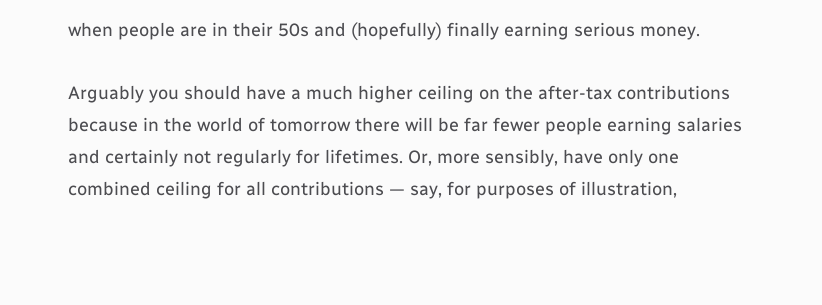when people are in their 50s and (hopefully) finally earning serious money.

Arguably you should have a much higher ceiling on the after-tax contributions because in the world of tomorrow there will be far fewer people earning salaries and certainly not regularly for lifetimes. Or, more sensibly, have only one combined ceiling for all contributions — say, for purposes of illustration,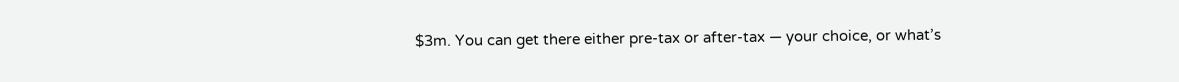$3m. You can get there either pre-tax or after-tax — your choice, or what’s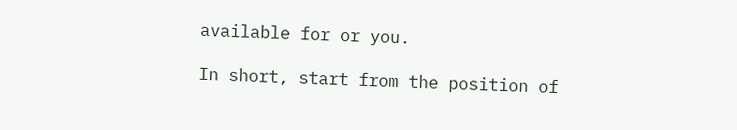available for or you.

In short, start from the position of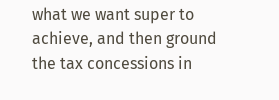what we want super to achieve, and then ground the tax concessions in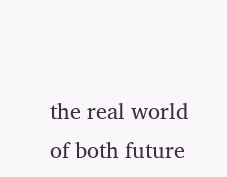the real world of both future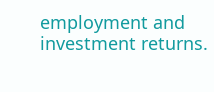employment and investment returns.